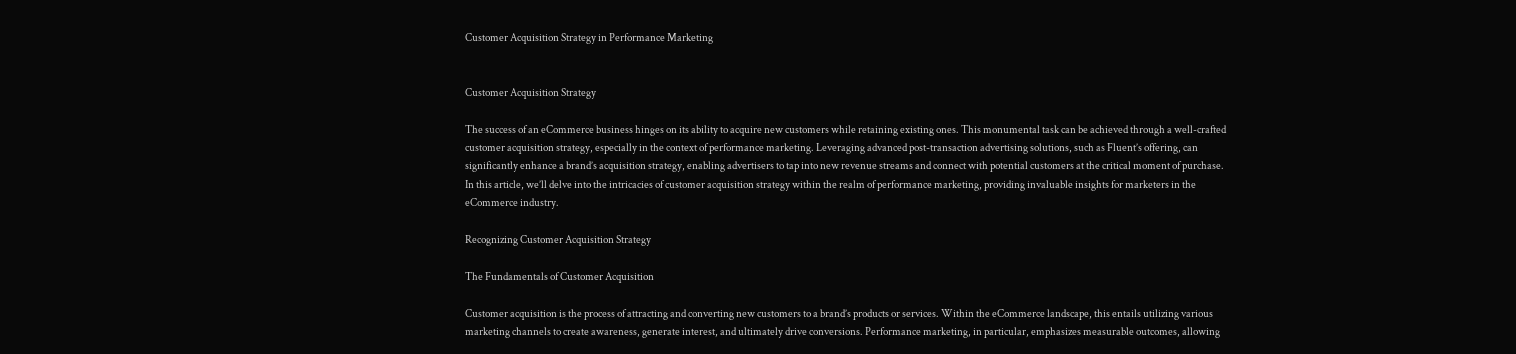Customer Acquisition Strategy in Performance Marketing


Customer Acquisition Strategy

The success of an eCommerce business hinges on its ability to acquire new customers while retaining existing ones. This monumental task can be achieved through a well-crafted customer acquisition strategy, especially in the context of performance marketing. Leveraging advanced post-transaction advertising solutions, such as Fluent’s offering, can significantly enhance a brand’s acquisition strategy, enabling advertisers to tap into new revenue streams and connect with potential customers at the critical moment of purchase. In this article, we’ll delve into the intricacies of customer acquisition strategy within the realm of performance marketing, providing invaluable insights for marketers in the eCommerce industry.

Recognizing Customer Acquisition Strategy

The Fundamentals of Customer Acquisition

Customer acquisition is the process of attracting and converting new customers to a brand’s products or services. Within the eCommerce landscape, this entails utilizing various marketing channels to create awareness, generate interest, and ultimately drive conversions. Performance marketing, in particular, emphasizes measurable outcomes, allowing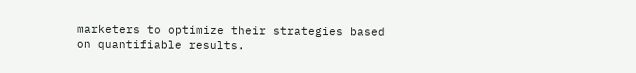marketers to optimize their strategies based on quantifiable results.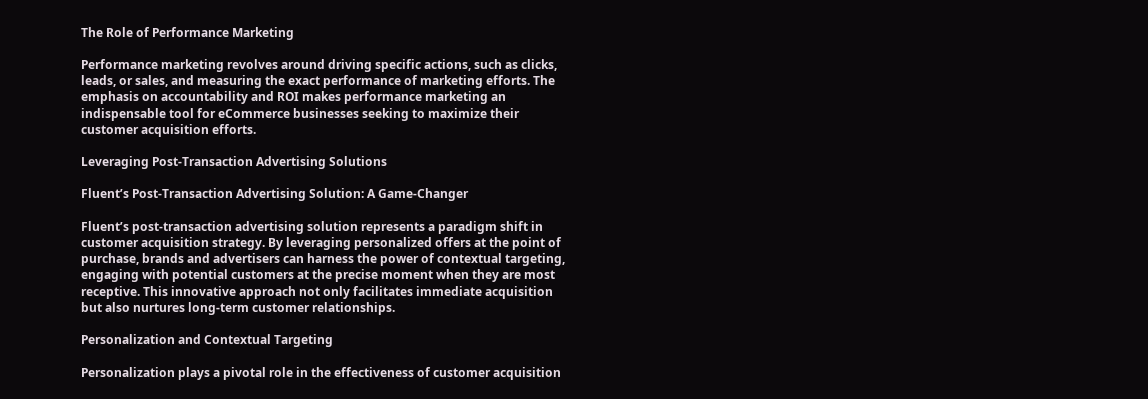The Role of Performance Marketing

Performance marketing revolves around driving specific actions, such as clicks, leads, or sales, and measuring the exact performance of marketing efforts. The emphasis on accountability and ROI makes performance marketing an indispensable tool for eCommerce businesses seeking to maximize their customer acquisition efforts.

Leveraging Post-Transaction Advertising Solutions

Fluent’s Post-Transaction Advertising Solution: A Game-Changer

Fluent’s post-transaction advertising solution represents a paradigm shift in customer acquisition strategy. By leveraging personalized offers at the point of purchase, brands and advertisers can harness the power of contextual targeting, engaging with potential customers at the precise moment when they are most receptive. This innovative approach not only facilitates immediate acquisition but also nurtures long-term customer relationships.

Personalization and Contextual Targeting

Personalization plays a pivotal role in the effectiveness of customer acquisition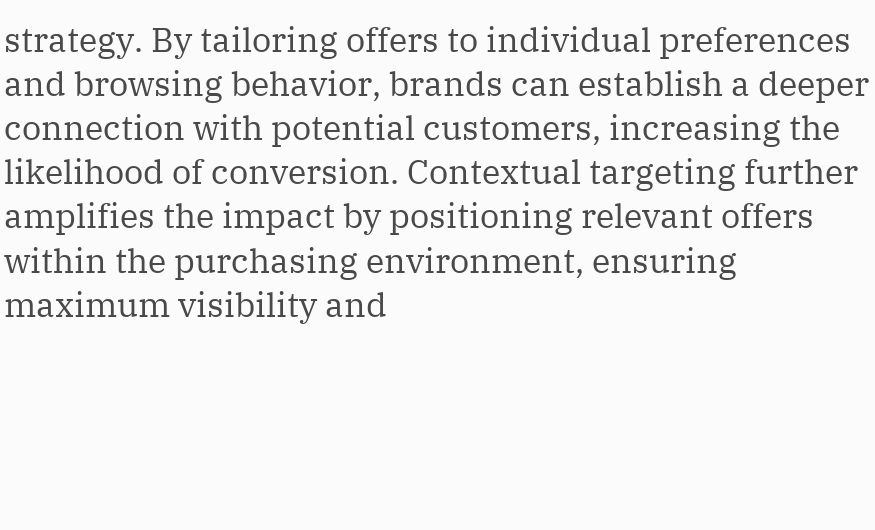strategy. By tailoring offers to individual preferences and browsing behavior, brands can establish a deeper connection with potential customers, increasing the likelihood of conversion. Contextual targeting further amplifies the impact by positioning relevant offers within the purchasing environment, ensuring maximum visibility and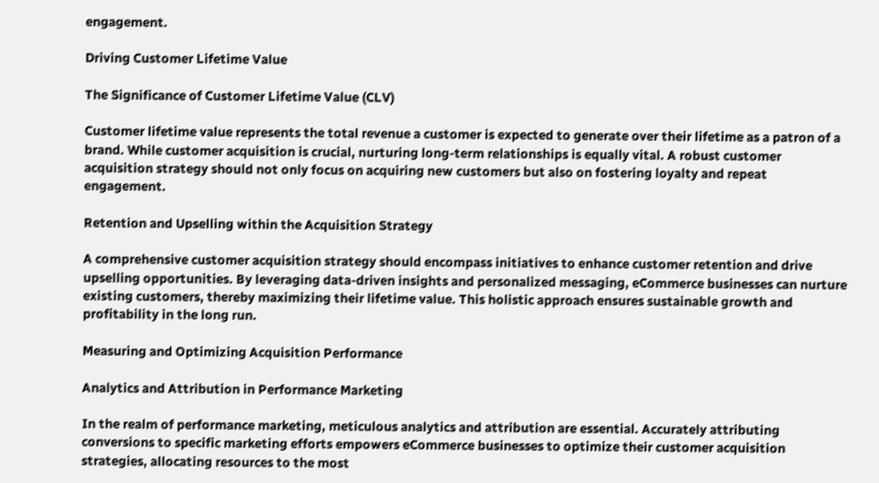engagement.

Driving Customer Lifetime Value

The Significance of Customer Lifetime Value (CLV)

Customer lifetime value represents the total revenue a customer is expected to generate over their lifetime as a patron of a brand. While customer acquisition is crucial, nurturing long-term relationships is equally vital. A robust customer acquisition strategy should not only focus on acquiring new customers but also on fostering loyalty and repeat engagement.

Retention and Upselling within the Acquisition Strategy

A comprehensive customer acquisition strategy should encompass initiatives to enhance customer retention and drive upselling opportunities. By leveraging data-driven insights and personalized messaging, eCommerce businesses can nurture existing customers, thereby maximizing their lifetime value. This holistic approach ensures sustainable growth and profitability in the long run.

Measuring and Optimizing Acquisition Performance

Analytics and Attribution in Performance Marketing

In the realm of performance marketing, meticulous analytics and attribution are essential. Accurately attributing conversions to specific marketing efforts empowers eCommerce businesses to optimize their customer acquisition strategies, allocating resources to the most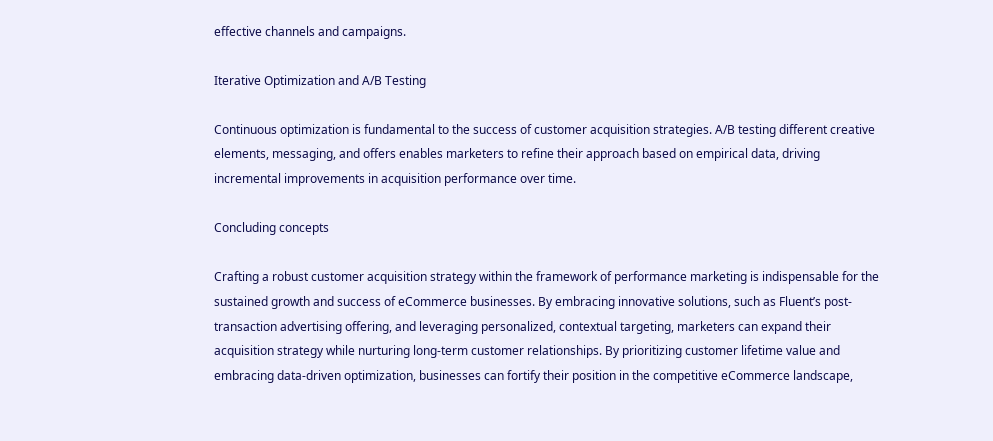effective channels and campaigns.

Iterative Optimization and A/B Testing

Continuous optimization is fundamental to the success of customer acquisition strategies. A/B testing different creative elements, messaging, and offers enables marketers to refine their approach based on empirical data, driving incremental improvements in acquisition performance over time.

Concluding concepts

Crafting a robust customer acquisition strategy within the framework of performance marketing is indispensable for the sustained growth and success of eCommerce businesses. By embracing innovative solutions, such as Fluent’s post-transaction advertising offering, and leveraging personalized, contextual targeting, marketers can expand their acquisition strategy while nurturing long-term customer relationships. By prioritizing customer lifetime value and embracing data-driven optimization, businesses can fortify their position in the competitive eCommerce landscape,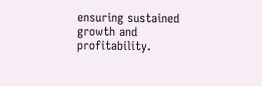ensuring sustained growth and profitability.